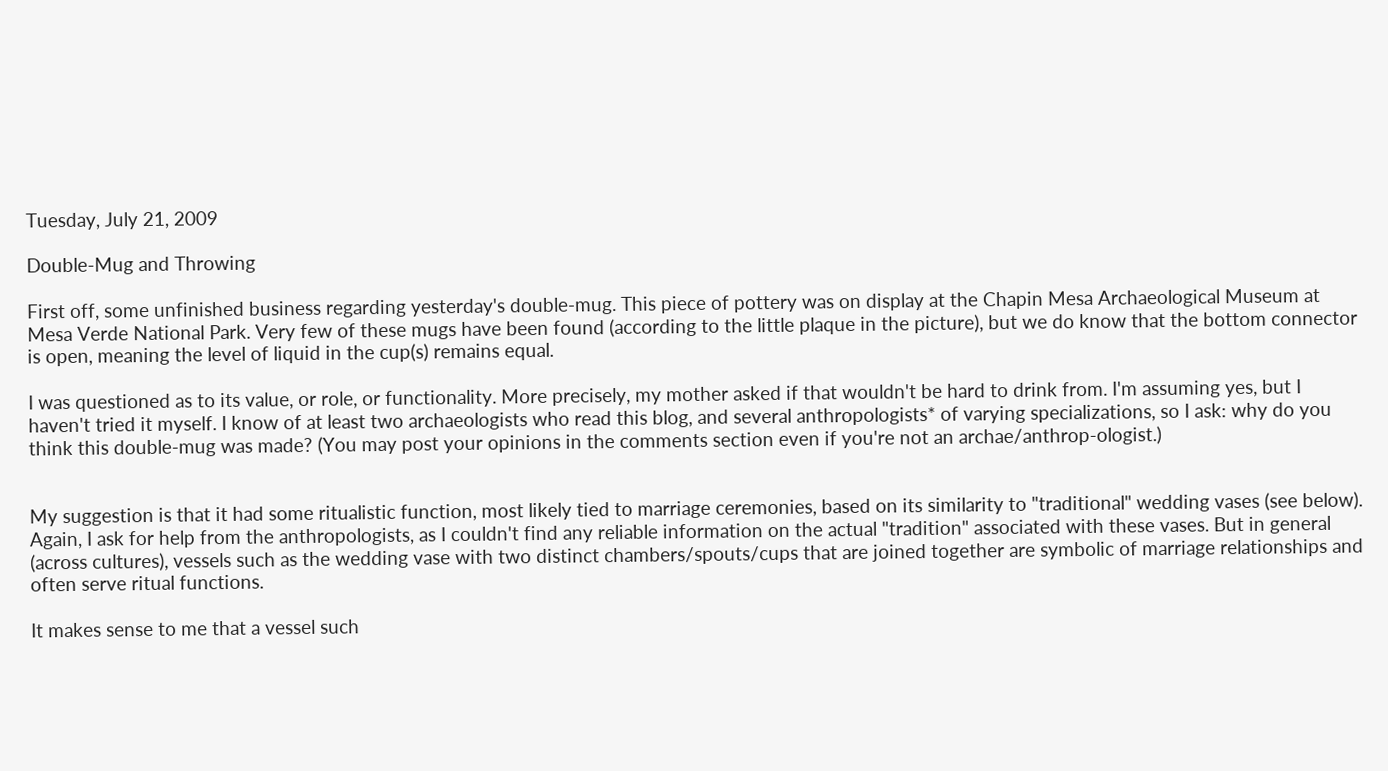Tuesday, July 21, 2009

Double-Mug and Throwing

First off, some unfinished business regarding yesterday's double-mug. This piece of pottery was on display at the Chapin Mesa Archaeological Museum at Mesa Verde National Park. Very few of these mugs have been found (according to the little plaque in the picture), but we do know that the bottom connector is open, meaning the level of liquid in the cup(s) remains equal.

I was questioned as to its value, or role, or functionality. More precisely, my mother asked if that wouldn't be hard to drink from. I'm assuming yes, but I haven't tried it myself. I know of at least two archaeologists who read this blog, and several anthropologists* of varying specializations, so I ask: why do you think this double-mug was made? (You may post your opinions in the comments section even if you're not an archae/anthrop-ologist.)


My suggestion is that it had some ritualistic function, most likely tied to marriage ceremonies, based on its similarity to "traditional" wedding vases (see below). Again, I ask for help from the anthropologists, as I couldn't find any reliable information on the actual "tradition" associated with these vases. But in general (across cultures), vessels such as the wedding vase with two distinct chambers/spouts/cups that are joined together are symbolic of marriage relationships and often serve ritual functions.

It makes sense to me that a vessel such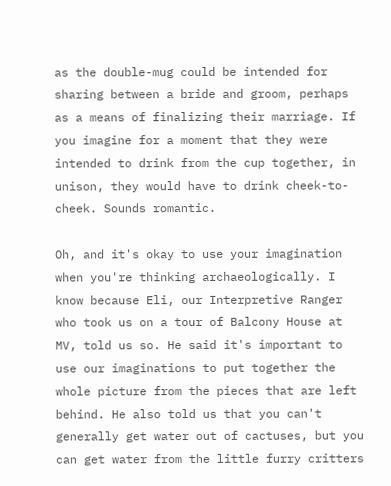as the double-mug could be intended for sharing between a bride and groom, perhaps as a means of finalizing their marriage. If you imagine for a moment that they were intended to drink from the cup together, in unison, they would have to drink cheek-to-cheek. Sounds romantic.

Oh, and it's okay to use your imagination when you're thinking archaeologically. I know because Eli, our Interpretive Ranger who took us on a tour of Balcony House at MV, told us so. He said it's important to use our imaginations to put together the whole picture from the pieces that are left behind. He also told us that you can't generally get water out of cactuses, but you can get water from the little furry critters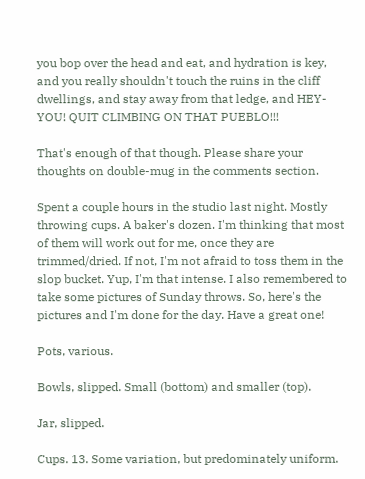you bop over the head and eat, and hydration is key, and you really shouldn't touch the ruins in the cliff dwellings, and stay away from that ledge, and HEY-YOU! QUIT CLIMBING ON THAT PUEBLO!!!

That's enough of that though. Please share your thoughts on double-mug in the comments section.

Spent a couple hours in the studio last night. Mostly throwing cups. A baker's dozen. I'm thinking that most of them will work out for me, once they are trimmed/dried. If not, I'm not afraid to toss them in the slop bucket. Yup, I'm that intense. I also remembered to take some pictures of Sunday throws. So, here's the pictures and I'm done for the day. Have a great one!

Pots, various.

Bowls, slipped. Small (bottom) and smaller (top).

Jar, slipped.

Cups. 13. Some variation, but predominately uniform.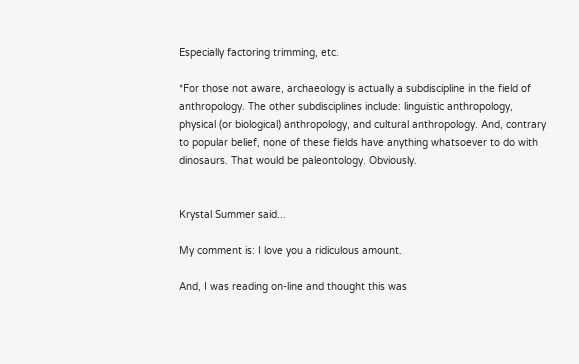Especially factoring trimming, etc.

*For those not aware, archaeology is actually a subdiscipline in the field of anthropology. The other subdisciplines include: linguistic anthropology, physical (or biological) anthropology, and cultural anthropology. And, contrary to popular belief, none of these fields have anything whatsoever to do with dinosaurs. That would be paleontology. Obviously.


Krystal Summer said...

My comment is: I love you a ridiculous amount.

And, I was reading on-line and thought this was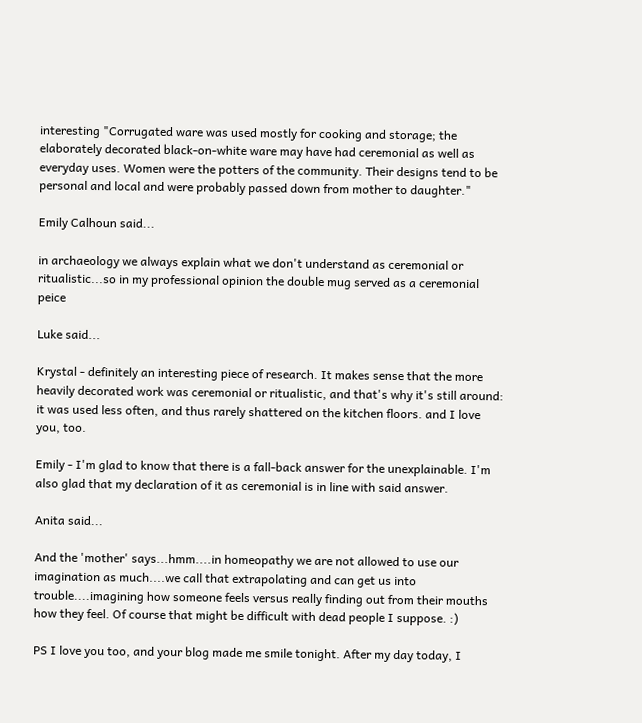interesting "Corrugated ware was used mostly for cooking and storage; the elaborately decorated black-on-white ware may have had ceremonial as well as everyday uses. Women were the potters of the community. Their designs tend to be personal and local and were probably passed down from mother to daughter."

Emily Calhoun said...

in archaeology we always explain what we don't understand as ceremonial or ritualistic...so in my professional opinion the double mug served as a ceremonial peice

Luke said...

Krystal - definitely an interesting piece of research. It makes sense that the more heavily decorated work was ceremonial or ritualistic, and that's why it's still around: it was used less often, and thus rarely shattered on the kitchen floors. and I love you, too.

Emily - I'm glad to know that there is a fall-back answer for the unexplainable. I'm also glad that my declaration of it as ceremonial is in line with said answer.

Anita said...

And the 'mother' says...hmm....in homeopathy we are not allowed to use our imagination as much....we call that extrapolating and can get us into trouble....imagining how someone feels versus really finding out from their mouths how they feel. Of course that might be difficult with dead people I suppose. :)

PS I love you too, and your blog made me smile tonight. After my day today, I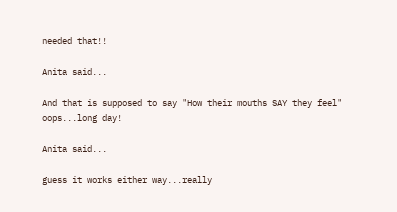needed that!!

Anita said...

And that is supposed to say "How their mouths SAY they feel" oops...long day!

Anita said...

guess it works either way...really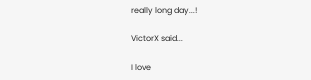really long day...!

VictorX said...

I love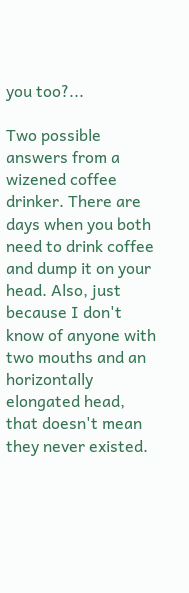you too?...

Two possible answers from a wizened coffee drinker. There are days when you both need to drink coffee and dump it on your head. Also, just because I don't know of anyone with two mouths and an horizontally elongated head, that doesn't mean they never existed.